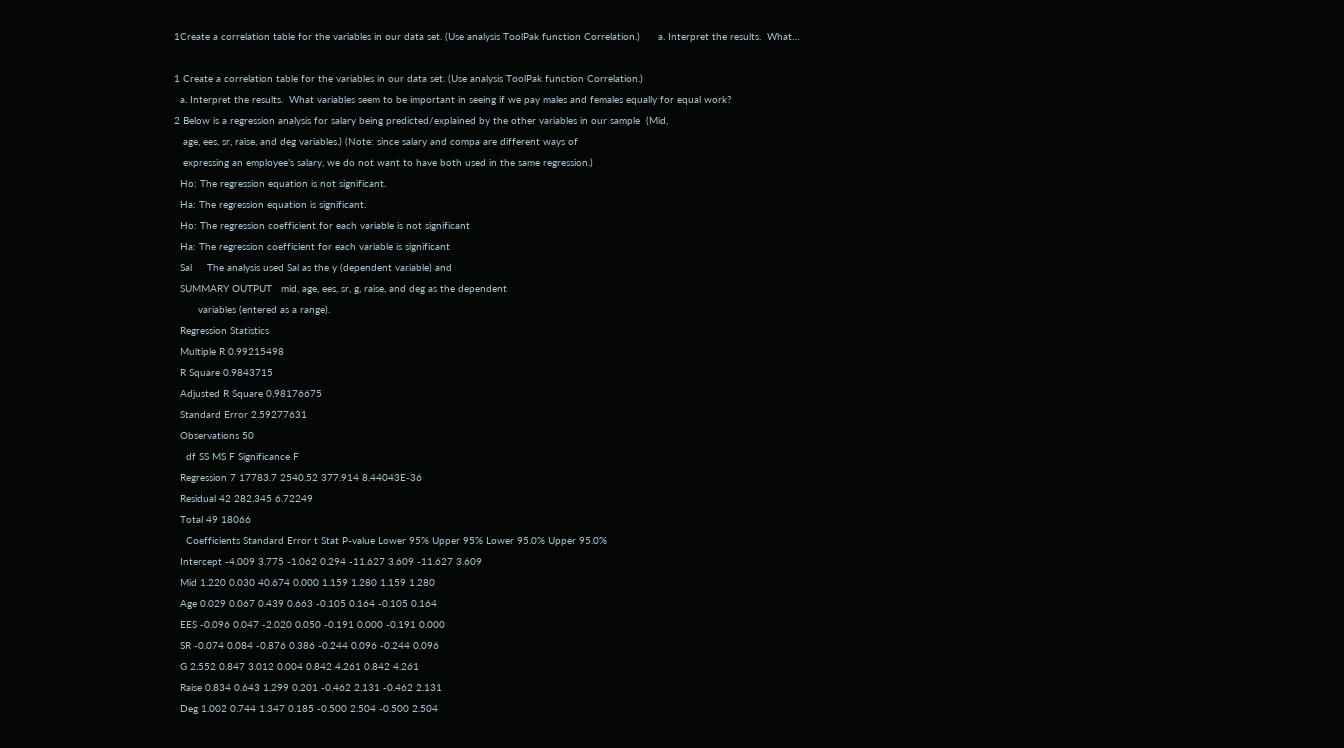1Create a correlation table for the variables in our data set. (Use analysis ToolPak function Correlation.)      a. Interpret the results.  What…

1 Create a correlation table for the variables in our data set. (Use analysis ToolPak function Correlation.)
  a. Interpret the results.  What variables seem to be important in seeing if we pay males and females equally for equal work?
2 Below is a regression analysis for salary being predicted/explained by the other variables in our sample  (Mid,
   age, ees, sr, raise, and deg variables.) (Note: since salary and compa are different ways of
   expressing an employee’s salary, we do not want to have both used in the same regression.)
  Ho: The regression equation is not significant.
  Ha: The regression equation is significant.
  Ho: The regression coefficient for each variable is not significant
  Ha: The regression coefficient for each variable is significant
  Sal     The analysis used Sal as the y (dependent variable) and
  SUMMARY OUTPUT   mid, age, ees, sr, g, raise, and deg as the dependent
        variables (entered as a range).
  Regression Statistics
  Multiple R 0.99215498
  R Square 0.9843715
  Adjusted R Square 0.98176675
  Standard Error 2.59277631
  Observations 50
    df SS MS F Significance F
  Regression 7 17783.7 2540.52 377.914 8.44043E-36
  Residual 42 282.345 6.72249
  Total 49 18066
    Coefficients Standard Error t Stat P-value Lower 95% Upper 95% Lower 95.0% Upper 95.0%
  Intercept -4.009 3.775 -1.062 0.294 -11.627 3.609 -11.627 3.609
  Mid 1.220 0.030 40.674 0.000 1.159 1.280 1.159 1.280
  Age 0.029 0.067 0.439 0.663 -0.105 0.164 -0.105 0.164
  EES -0.096 0.047 -2.020 0.050 -0.191 0.000 -0.191 0.000
  SR -0.074 0.084 -0.876 0.386 -0.244 0.096 -0.244 0.096
  G 2.552 0.847 3.012 0.004 0.842 4.261 0.842 4.261
  Raise 0.834 0.643 1.299 0.201 -0.462 2.131 -0.462 2.131
  Deg 1.002 0.744 1.347 0.185 -0.500 2.504 -0.500 2.504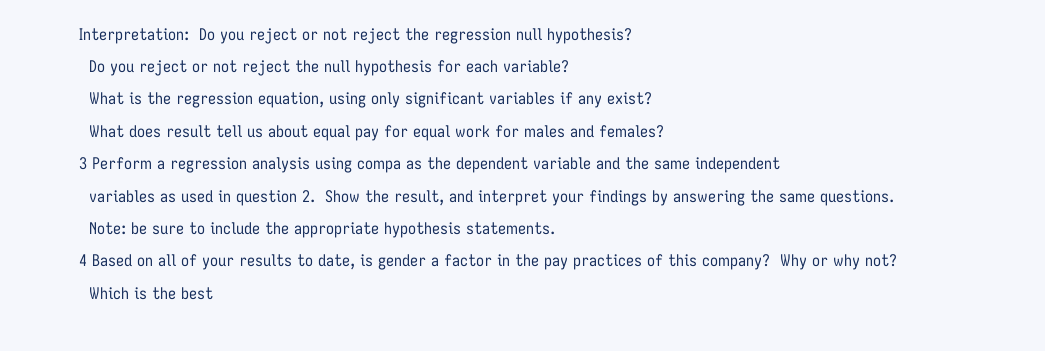Interpretation:  Do you reject or not reject the regression null hypothesis?
  Do you reject or not reject the null hypothesis for each variable?
  What is the regression equation, using only significant variables if any exist?
  What does result tell us about equal pay for equal work for males and females?
3 Perform a regression analysis using compa as the dependent variable and the same independent
  variables as used in question 2.  Show the result, and interpret your findings by answering the same questions.
  Note: be sure to include the appropriate hypothesis statements.
4 Based on all of your results to date, is gender a factor in the pay practices of this company?  Why or why not?
  Which is the best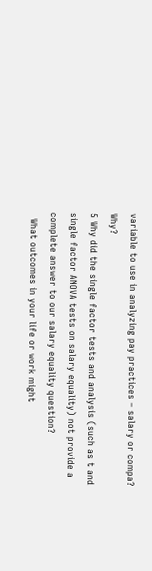variable to use in analyzing pay practices – salary or compa?  Why?
5 Why did the single factor tests and analysis (such as t and single factor ANOVA tests on salary equality) not provide a complete answer to our salary equality question?
  What outcomes in your life or work might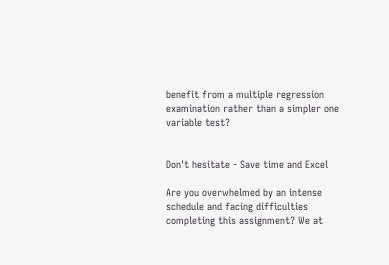benefit from a multiple regression examination rather than a simpler one variable test?


Don't hesitate - Save time and Excel

Are you overwhelmed by an intense schedule and facing difficulties completing this assignment? We at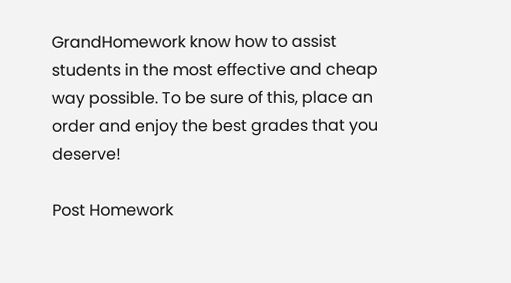GrandHomework know how to assist students in the most effective and cheap way possible. To be sure of this, place an order and enjoy the best grades that you deserve!

Post Homework